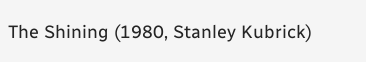The Shining (1980, Stanley Kubrick)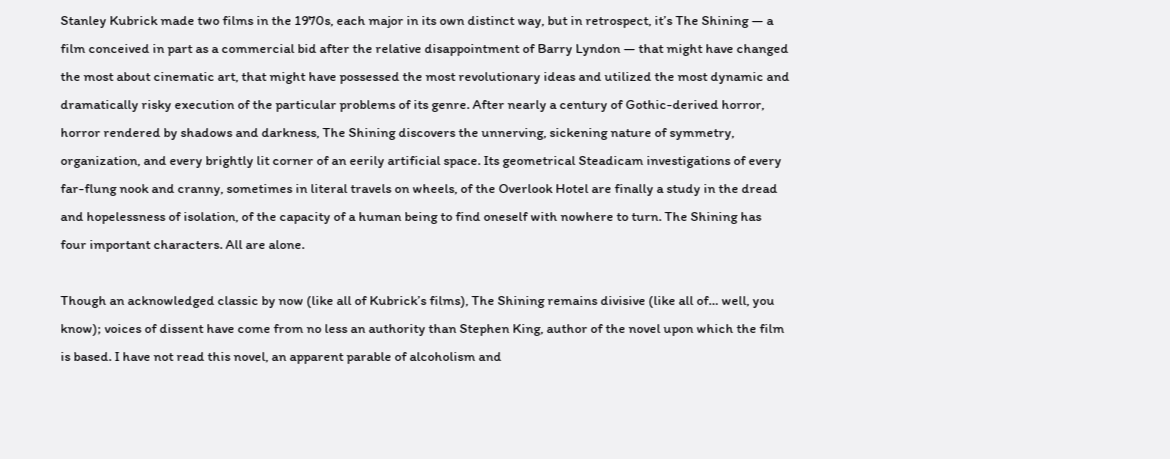Stanley Kubrick made two films in the 1970s, each major in its own distinct way, but in retrospect, it’s The Shining — a film conceived in part as a commercial bid after the relative disappointment of Barry Lyndon — that might have changed the most about cinematic art, that might have possessed the most revolutionary ideas and utilized the most dynamic and dramatically risky execution of the particular problems of its genre. After nearly a century of Gothic-derived horror, horror rendered by shadows and darkness, The Shining discovers the unnerving, sickening nature of symmetry, organization, and every brightly lit corner of an eerily artificial space. Its geometrical Steadicam investigations of every far-flung nook and cranny, sometimes in literal travels on wheels, of the Overlook Hotel are finally a study in the dread and hopelessness of isolation, of the capacity of a human being to find oneself with nowhere to turn. The Shining has four important characters. All are alone.

Though an acknowledged classic by now (like all of Kubrick’s films), The Shining remains divisive (like all of… well, you know); voices of dissent have come from no less an authority than Stephen King, author of the novel upon which the film is based. I have not read this novel, an apparent parable of alcoholism and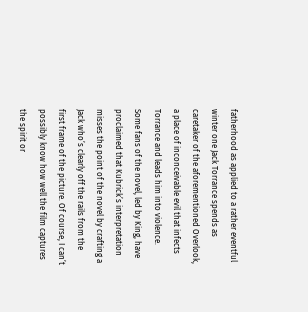fatherhood as applied to a rather eventful winter one Jack Torrance spends as caretaker of the aforementioned Overlook, a place of inconceivable evil that infects Torrance and leads him into violence. Some fans of the novel, led by King, have proclaimed that Kubrick’s interpretation misses the point of the novel by crafting a Jack who’s clearly off the rails from the first frame of the picture. Of course, I can’t possibly know how well the film captures the spirit or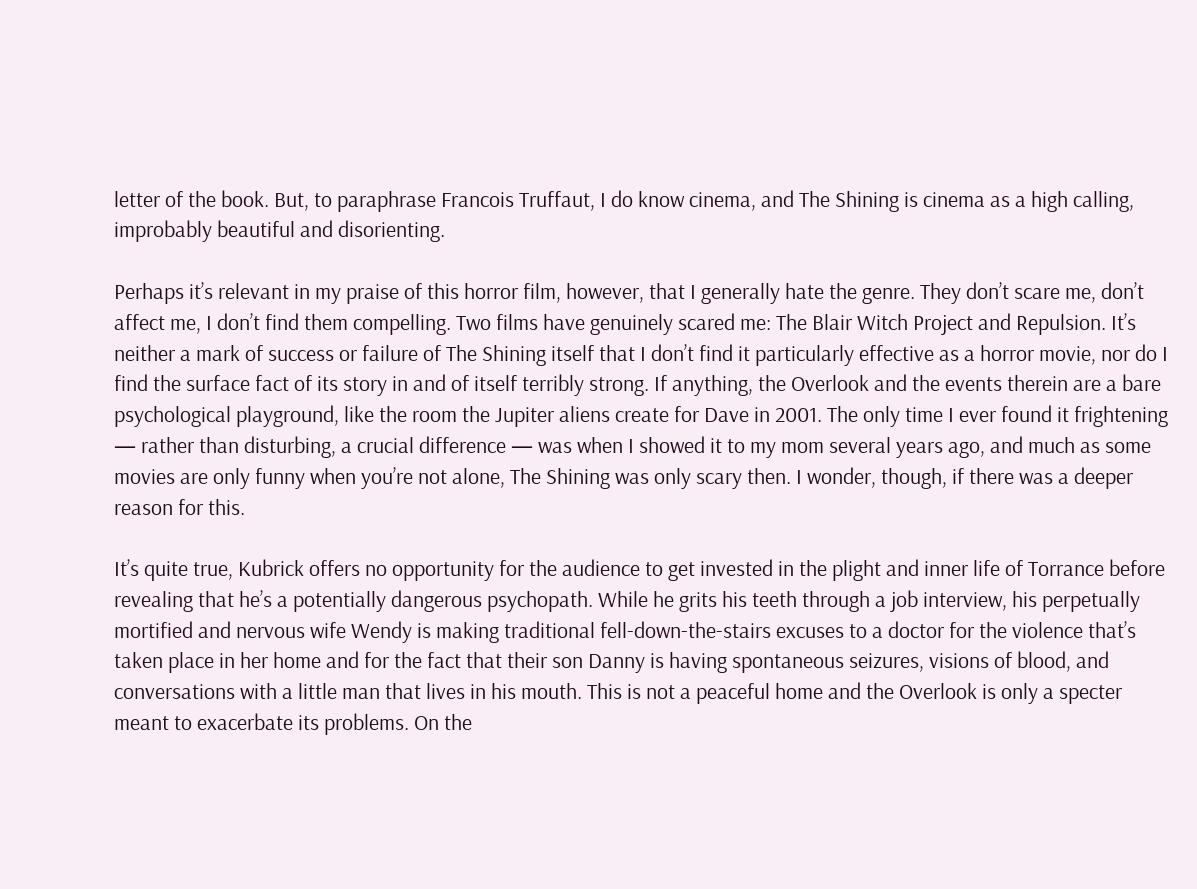letter of the book. But, to paraphrase Francois Truffaut, I do know cinema, and The Shining is cinema as a high calling, improbably beautiful and disorienting.

Perhaps it’s relevant in my praise of this horror film, however, that I generally hate the genre. They don’t scare me, don’t affect me, I don’t find them compelling. Two films have genuinely scared me: The Blair Witch Project and Repulsion. It’s neither a mark of success or failure of The Shining itself that I don’t find it particularly effective as a horror movie, nor do I find the surface fact of its story in and of itself terribly strong. If anything, the Overlook and the events therein are a bare psychological playground, like the room the Jupiter aliens create for Dave in 2001. The only time I ever found it frightening — rather than disturbing, a crucial difference — was when I showed it to my mom several years ago, and much as some movies are only funny when you’re not alone, The Shining was only scary then. I wonder, though, if there was a deeper reason for this.

It’s quite true, Kubrick offers no opportunity for the audience to get invested in the plight and inner life of Torrance before revealing that he’s a potentially dangerous psychopath. While he grits his teeth through a job interview, his perpetually mortified and nervous wife Wendy is making traditional fell-down-the-stairs excuses to a doctor for the violence that’s taken place in her home and for the fact that their son Danny is having spontaneous seizures, visions of blood, and conversations with a little man that lives in his mouth. This is not a peaceful home and the Overlook is only a specter meant to exacerbate its problems. On the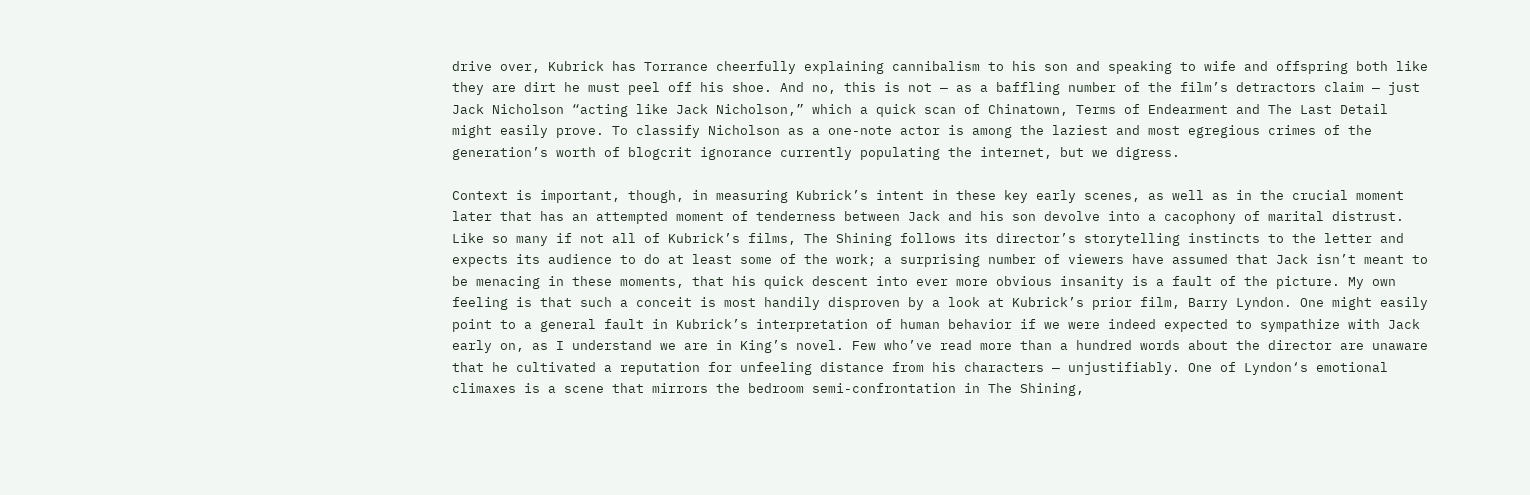drive over, Kubrick has Torrance cheerfully explaining cannibalism to his son and speaking to wife and offspring both like they are dirt he must peel off his shoe. And no, this is not — as a baffling number of the film’s detractors claim — just Jack Nicholson “acting like Jack Nicholson,” which a quick scan of Chinatown, Terms of Endearment and The Last Detail might easily prove. To classify Nicholson as a one-note actor is among the laziest and most egregious crimes of the generation’s worth of blogcrit ignorance currently populating the internet, but we digress.

Context is important, though, in measuring Kubrick’s intent in these key early scenes, as well as in the crucial moment later that has an attempted moment of tenderness between Jack and his son devolve into a cacophony of marital distrust. Like so many if not all of Kubrick’s films, The Shining follows its director’s storytelling instincts to the letter and expects its audience to do at least some of the work; a surprising number of viewers have assumed that Jack isn’t meant to be menacing in these moments, that his quick descent into ever more obvious insanity is a fault of the picture. My own feeling is that such a conceit is most handily disproven by a look at Kubrick’s prior film, Barry Lyndon. One might easily point to a general fault in Kubrick’s interpretation of human behavior if we were indeed expected to sympathize with Jack early on, as I understand we are in King’s novel. Few who’ve read more than a hundred words about the director are unaware that he cultivated a reputation for unfeeling distance from his characters — unjustifiably. One of Lyndon‘s emotional climaxes is a scene that mirrors the bedroom semi-confrontation in The Shining,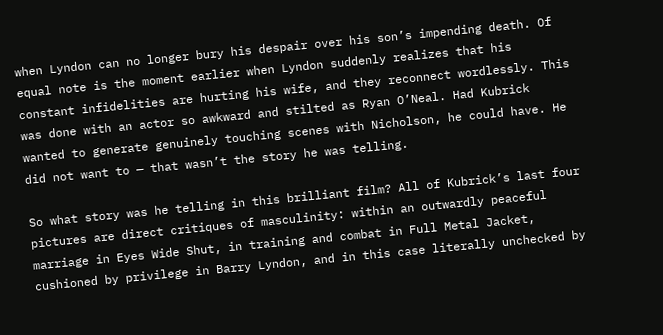when Lyndon can no longer bury his despair over his son’s impending death. Of equal note is the moment earlier when Lyndon suddenly realizes that his constant infidelities are hurting his wife, and they reconnect wordlessly. This was done with an actor so awkward and stilted as Ryan O’Neal. Had Kubrick wanted to generate genuinely touching scenes with Nicholson, he could have. He did not want to — that wasn’t the story he was telling.

So what story was he telling in this brilliant film? All of Kubrick’s last four pictures are direct critiques of masculinity: within an outwardly peaceful marriage in Eyes Wide Shut, in training and combat in Full Metal Jacket, cushioned by privilege in Barry Lyndon, and in this case literally unchecked by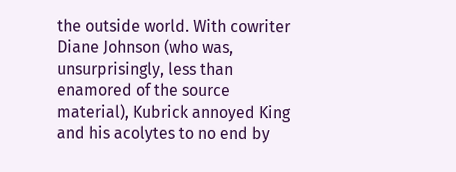the outside world. With cowriter Diane Johnson (who was, unsurprisingly, less than enamored of the source material), Kubrick annoyed King and his acolytes to no end by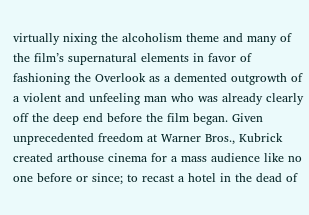virtually nixing the alcoholism theme and many of the film’s supernatural elements in favor of fashioning the Overlook as a demented outgrowth of a violent and unfeeling man who was already clearly off the deep end before the film began. Given unprecedented freedom at Warner Bros., Kubrick created arthouse cinema for a mass audience like no one before or since; to recast a hotel in the dead of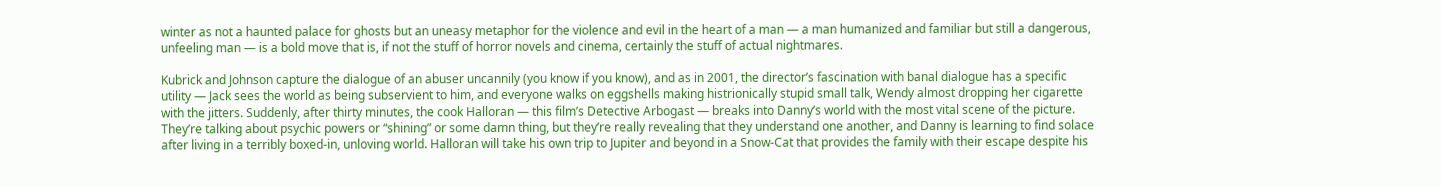winter as not a haunted palace for ghosts but an uneasy metaphor for the violence and evil in the heart of a man — a man humanized and familiar but still a dangerous, unfeeling man — is a bold move that is, if not the stuff of horror novels and cinema, certainly the stuff of actual nightmares.

Kubrick and Johnson capture the dialogue of an abuser uncannily (you know if you know), and as in 2001, the director’s fascination with banal dialogue has a specific utility — Jack sees the world as being subservient to him, and everyone walks on eggshells making histrionically stupid small talk, Wendy almost dropping her cigarette with the jitters. Suddenly, after thirty minutes, the cook Halloran — this film’s Detective Arbogast — breaks into Danny’s world with the most vital scene of the picture. They’re talking about psychic powers or “shining” or some damn thing, but they’re really revealing that they understand one another, and Danny is learning to find solace after living in a terribly boxed-in, unloving world. Halloran will take his own trip to Jupiter and beyond in a Snow-Cat that provides the family with their escape despite his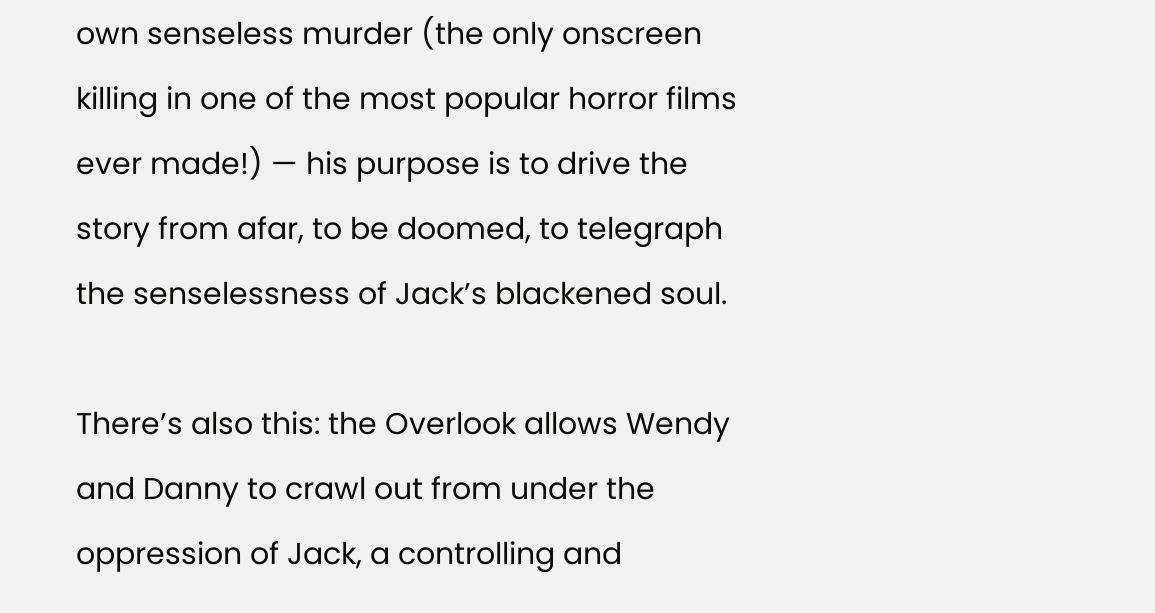own senseless murder (the only onscreen killing in one of the most popular horror films ever made!) — his purpose is to drive the story from afar, to be doomed, to telegraph the senselessness of Jack’s blackened soul.

There’s also this: the Overlook allows Wendy and Danny to crawl out from under the oppression of Jack, a controlling and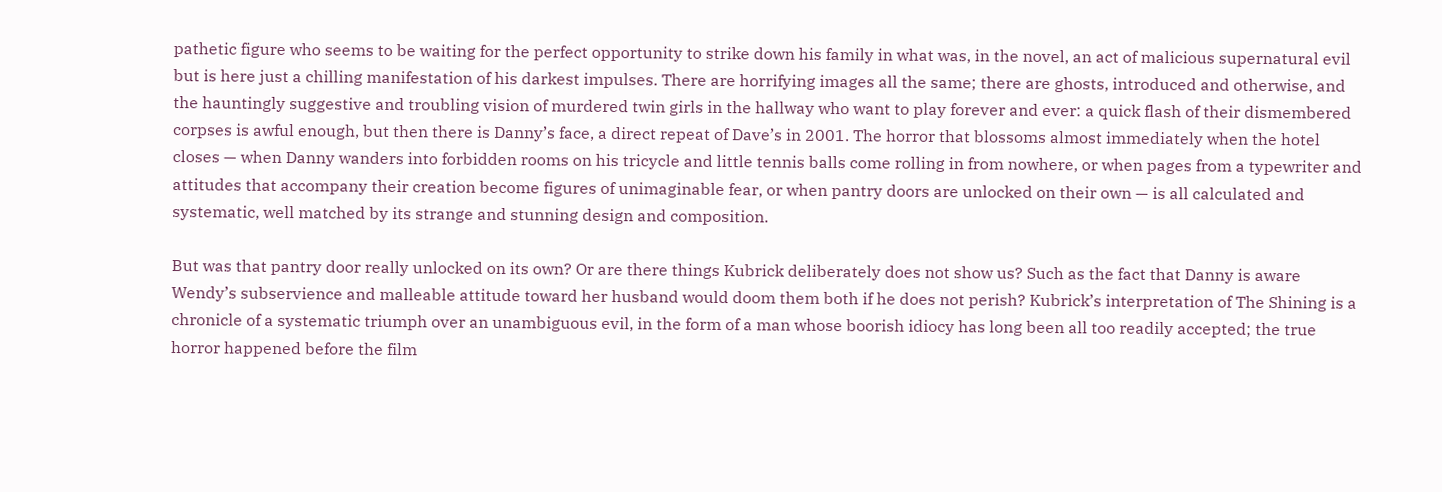pathetic figure who seems to be waiting for the perfect opportunity to strike down his family in what was, in the novel, an act of malicious supernatural evil but is here just a chilling manifestation of his darkest impulses. There are horrifying images all the same; there are ghosts, introduced and otherwise, and the hauntingly suggestive and troubling vision of murdered twin girls in the hallway who want to play forever and ever: a quick flash of their dismembered corpses is awful enough, but then there is Danny’s face, a direct repeat of Dave’s in 2001. The horror that blossoms almost immediately when the hotel closes — when Danny wanders into forbidden rooms on his tricycle and little tennis balls come rolling in from nowhere, or when pages from a typewriter and attitudes that accompany their creation become figures of unimaginable fear, or when pantry doors are unlocked on their own — is all calculated and systematic, well matched by its strange and stunning design and composition.

But was that pantry door really unlocked on its own? Or are there things Kubrick deliberately does not show us? Such as the fact that Danny is aware Wendy’s subservience and malleable attitude toward her husband would doom them both if he does not perish? Kubrick’s interpretation of The Shining is a chronicle of a systematic triumph over an unambiguous evil, in the form of a man whose boorish idiocy has long been all too readily accepted; the true horror happened before the film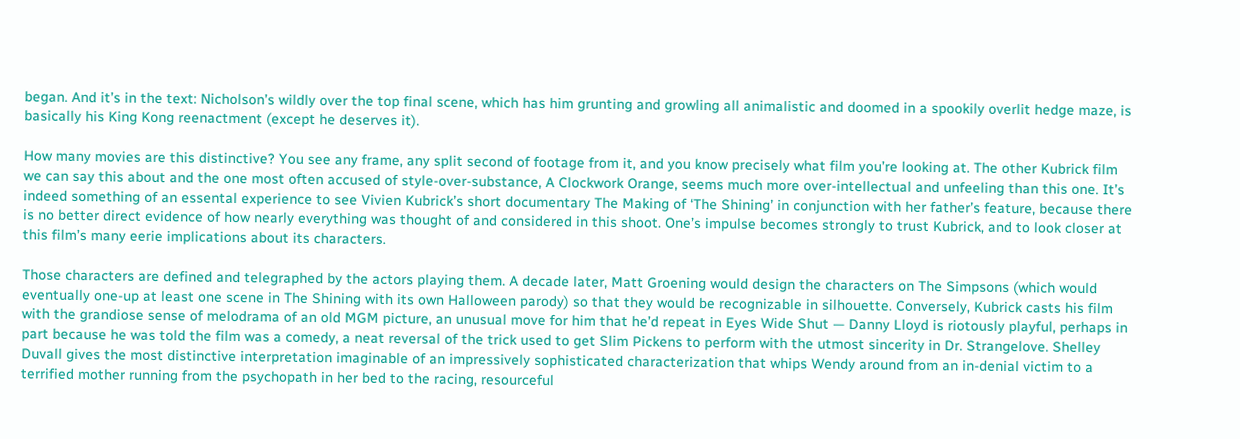began. And it’s in the text: Nicholson’s wildly over the top final scene, which has him grunting and growling all animalistic and doomed in a spookily overlit hedge maze, is basically his King Kong reenactment (except he deserves it).

How many movies are this distinctive? You see any frame, any split second of footage from it, and you know precisely what film you’re looking at. The other Kubrick film we can say this about and the one most often accused of style-over-substance, A Clockwork Orange, seems much more over-intellectual and unfeeling than this one. It’s indeed something of an essental experience to see Vivien Kubrick’s short documentary The Making of ‘The Shining’ in conjunction with her father’s feature, because there is no better direct evidence of how nearly everything was thought of and considered in this shoot. One’s impulse becomes strongly to trust Kubrick, and to look closer at this film’s many eerie implications about its characters.

Those characters are defined and telegraphed by the actors playing them. A decade later, Matt Groening would design the characters on The Simpsons (which would eventually one-up at least one scene in The Shining with its own Halloween parody) so that they would be recognizable in silhouette. Conversely, Kubrick casts his film with the grandiose sense of melodrama of an old MGM picture, an unusual move for him that he’d repeat in Eyes Wide Shut — Danny Lloyd is riotously playful, perhaps in part because he was told the film was a comedy, a neat reversal of the trick used to get Slim Pickens to perform with the utmost sincerity in Dr. Strangelove. Shelley Duvall gives the most distinctive interpretation imaginable of an impressively sophisticated characterization that whips Wendy around from an in-denial victim to a terrified mother running from the psychopath in her bed to the racing, resourceful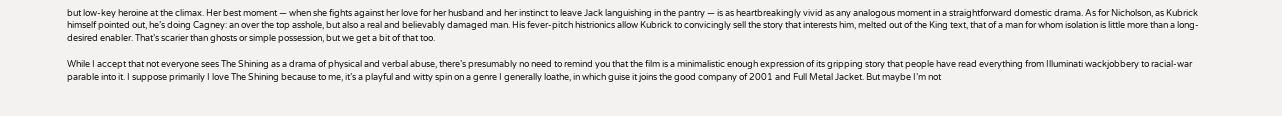but low-key heroine at the climax. Her best moment — when she fights against her love for her husband and her instinct to leave Jack languishing in the pantry — is as heartbreakingly vivid as any analogous moment in a straightforward domestic drama. As for Nicholson, as Kubrick himself pointed out, he’s doing Cagney: an over the top asshole, but also a real and believably damaged man. His fever-pitch histrionics allow Kubrick to convicingly sell the story that interests him, melted out of the King text, that of a man for whom isolation is little more than a long-desired enabler. That’s scarier than ghosts or simple possession, but we get a bit of that too.

While I accept that not everyone sees The Shining as a drama of physical and verbal abuse, there’s presumably no need to remind you that the film is a minimalistic enough expression of its gripping story that people have read everything from Illuminati wackjobbery to racial-war parable into it. I suppose primarily I love The Shining because to me, it’s a playful and witty spin on a genre I generally loathe, in which guise it joins the good company of 2001 and Full Metal Jacket. But maybe I’m not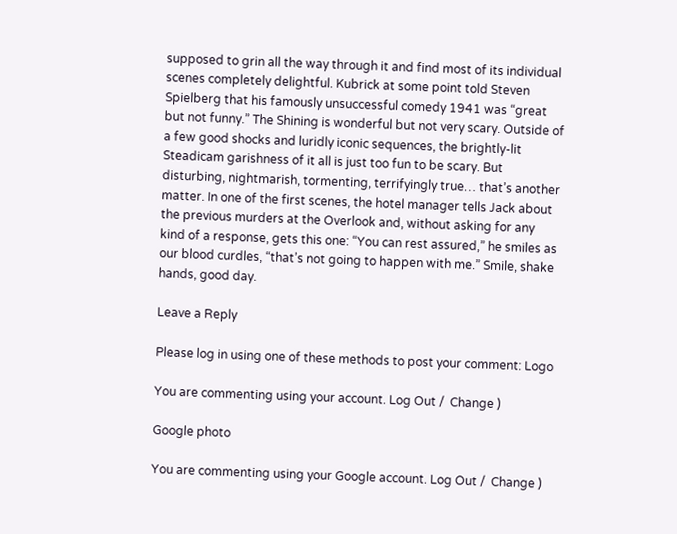supposed to grin all the way through it and find most of its individual scenes completely delightful. Kubrick at some point told Steven Spielberg that his famously unsuccessful comedy 1941 was “great but not funny.” The Shining is wonderful but not very scary. Outside of a few good shocks and luridly iconic sequences, the brightly-lit Steadicam garishness of it all is just too fun to be scary. But disturbing, nightmarish, tormenting, terrifyingly true… that’s another matter. In one of the first scenes, the hotel manager tells Jack about the previous murders at the Overlook and, without asking for any kind of a response, gets this one: “You can rest assured,” he smiles as our blood curdles, “that’s not going to happen with me.” Smile, shake hands, good day.

Leave a Reply

Please log in using one of these methods to post your comment: Logo

You are commenting using your account. Log Out /  Change )

Google photo

You are commenting using your Google account. Log Out /  Change )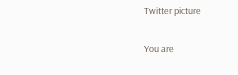Twitter picture

You are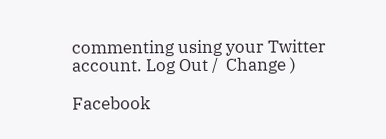commenting using your Twitter account. Log Out /  Change )

Facebook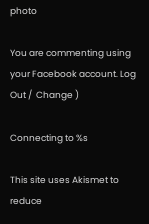photo

You are commenting using your Facebook account. Log Out /  Change )

Connecting to %s

This site uses Akismet to reduce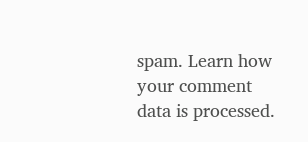spam. Learn how your comment data is processed.